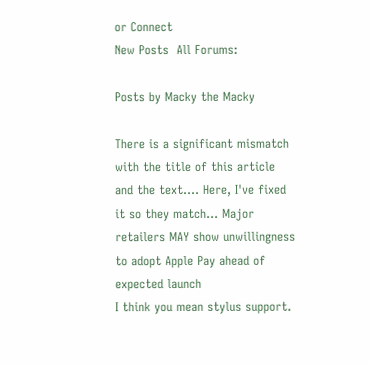or Connect
New Posts  All Forums:

Posts by Macky the Macky

There is a significant mismatch with the title of this article and the text.... Here, I've fixed it so they match... Major retailers MAY show unwillingness to adopt Apple Pay ahead of expected launch
I think you mean stylus support.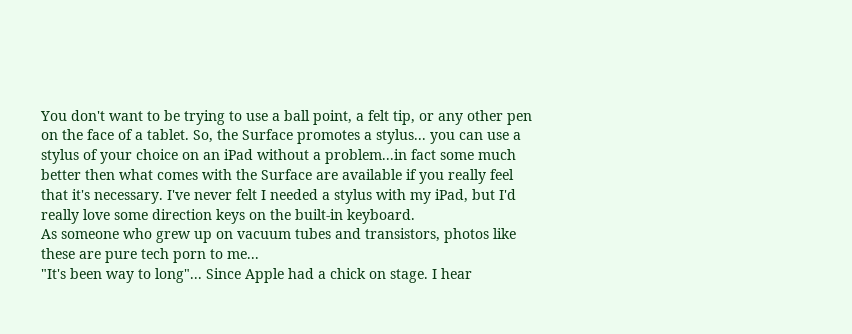You don't want to be trying to use a ball point, a felt tip, or any other pen on the face of a tablet. So, the Surface promotes a stylus... you can use a stylus of your choice on an iPad without a problem...in fact some much better then what comes with the Surface are available if you really feel that it's necessary. I've never felt I needed a stylus with my iPad, but I'd really love some direction keys on the built-in keyboard.
As someone who grew up on vacuum tubes and transistors, photos like these are pure tech porn to me...
"It's been way to long"... Since Apple had a chick on stage. I hear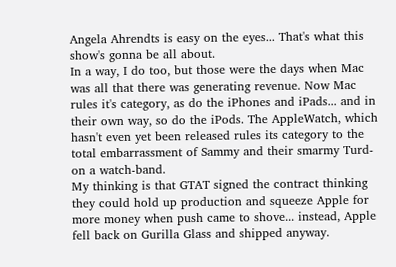Angela Ahrendts is easy on the eyes... That's what this show's gonna be all about.
In a way, I do too, but those were the days when Mac was all that there was generating revenue. Now Mac rules it's category, as do the iPhones and iPads... and in their own way, so do the iPods. The AppleWatch, which hasn't even yet been released rules its category to the total embarrassment of Sammy and their smarmy Turd-on a watch-band.
My thinking is that GTAT signed the contract thinking they could hold up production and squeeze Apple for more money when push came to shove... instead, Apple fell back on Gurilla Glass and shipped anyway.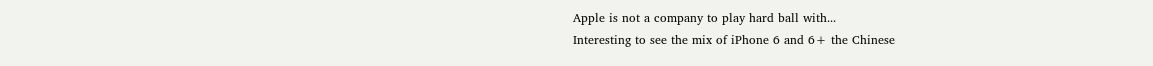Apple is not a company to play hard ball with...
Interesting to see the mix of iPhone 6 and 6+ the Chinese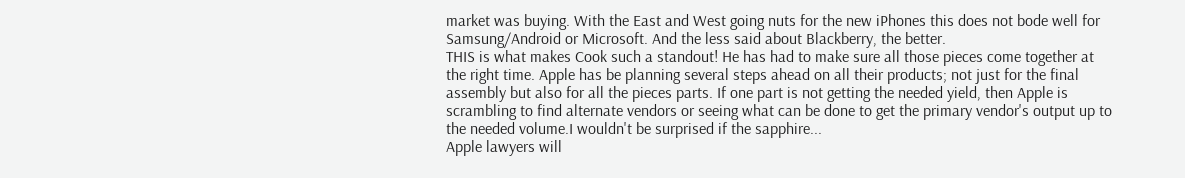market was buying. With the East and West going nuts for the new iPhones this does not bode well for Samsung/Android or Microsoft. And the less said about Blackberry, the better.
THIS is what makes Cook such a standout! He has had to make sure all those pieces come together at the right time. Apple has be planning several steps ahead on all their products; not just for the final assembly but also for all the pieces parts. If one part is not getting the needed yield, then Apple is scrambling to find alternate vendors or seeing what can be done to get the primary vendor's output up to the needed volume.I wouldn't be surprised if the sapphire...
Apple lawyers will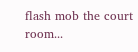flash mob the court room...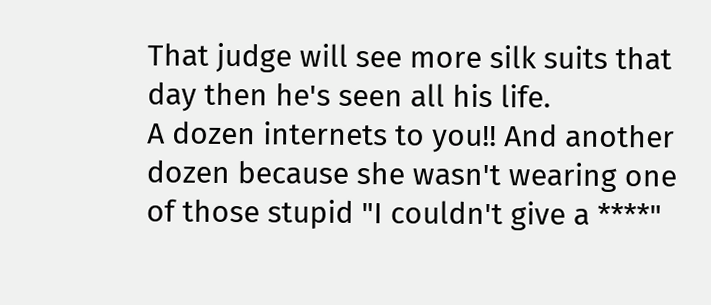That judge will see more silk suits that day then he's seen all his life.
A dozen internets to you!! And another dozen because she wasn't wearing one of those stupid "I couldn't give a ****"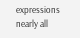expressions nearly all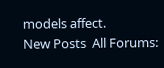models affect.
New Posts  All Forums: